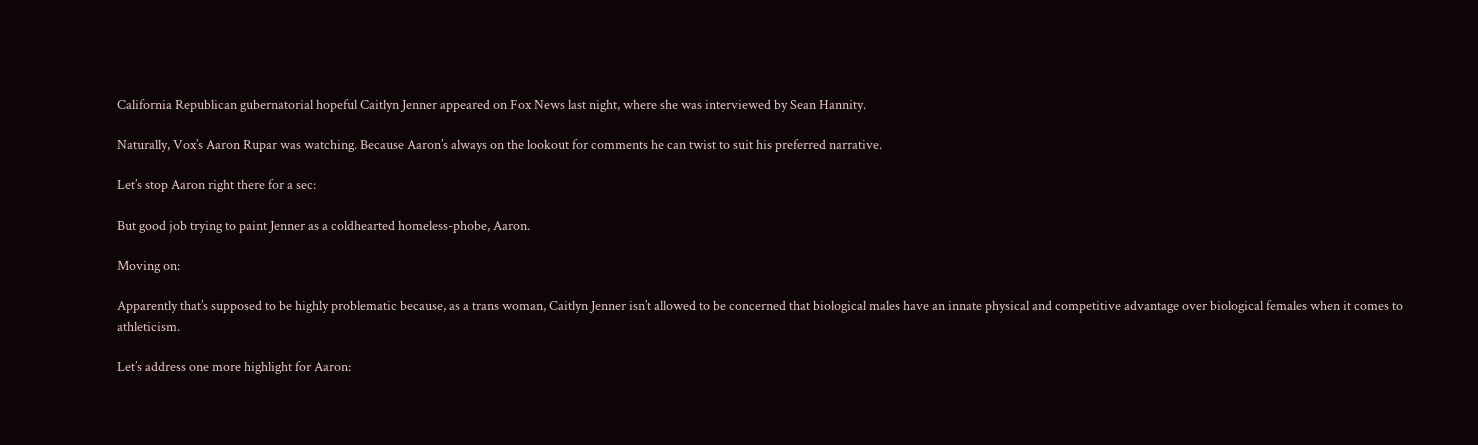California Republican gubernatorial hopeful Caitlyn Jenner appeared on Fox News last night, where she was interviewed by Sean Hannity.

Naturally, Vox’s Aaron Rupar was watching. Because Aaron’s always on the lookout for comments he can twist to suit his preferred narrative.

Let’s stop Aaron right there for a sec:

But good job trying to paint Jenner as a coldhearted homeless-phobe, Aaron.

Moving on:

Apparently that’s supposed to be highly problematic because, as a trans woman, Caitlyn Jenner isn’t allowed to be concerned that biological males have an innate physical and competitive advantage over biological females when it comes to athleticism.

Let’s address one more highlight for Aaron: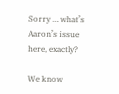Sorry … what’s Aaron’s issue here, exactly?

We know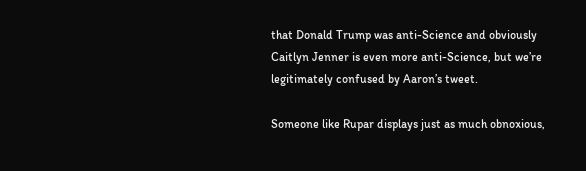that Donald Trump was anti-Science and obviously Caitlyn Jenner is even more anti-Science, but we’re legitimately confused by Aaron’s tweet.

Someone like Rupar displays just as much obnoxious,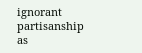ignorant partisanship as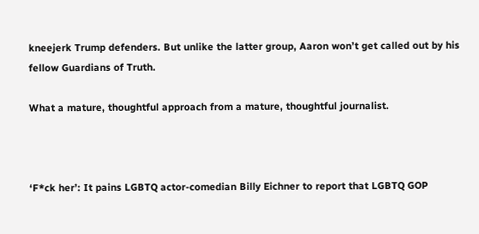kneejerk Trump defenders. But unlike the latter group, Aaron won’t get called out by his fellow Guardians of Truth.

What a mature, thoughtful approach from a mature, thoughtful journalist.



‘F*ck her’: It pains LGBTQ actor-comedian Billy Eichner to report that LGBTQ GOP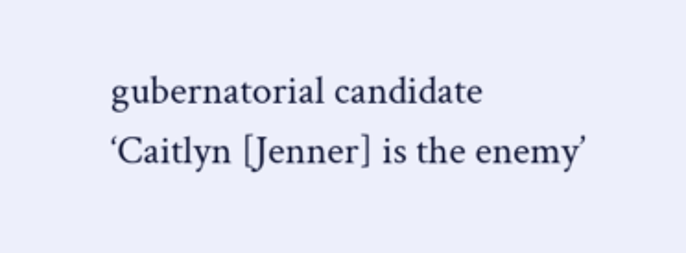gubernatorial candidate ‘Caitlyn [Jenner] is the enemy’